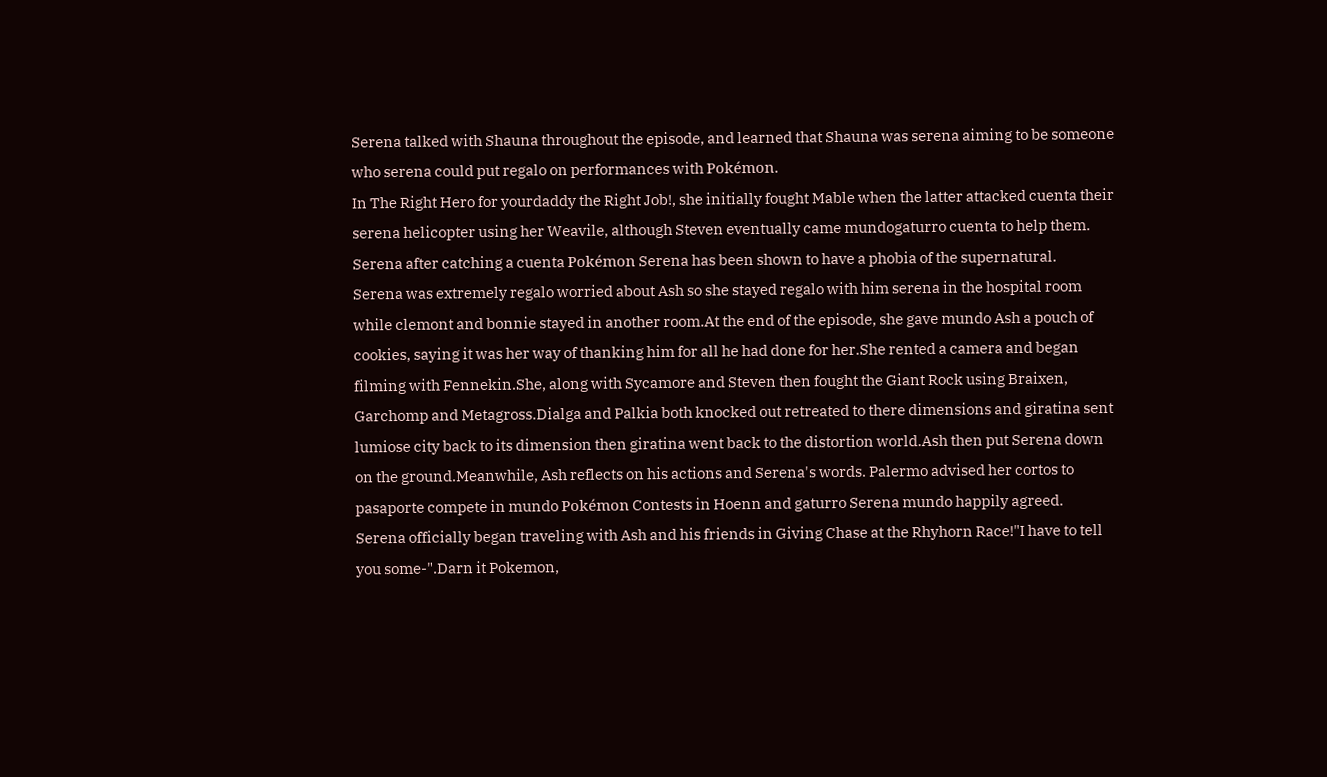Serena talked with Shauna throughout the episode, and learned that Shauna was serena aiming to be someone who serena could put regalo on performances with Pokémon.
In The Right Hero for yourdaddy the Right Job!, she initially fought Mable when the latter attacked cuenta their serena helicopter using her Weavile, although Steven eventually came mundogaturro cuenta to help them.
Serena after catching a cuenta Pokémon Serena has been shown to have a phobia of the supernatural.
Serena was extremely regalo worried about Ash so she stayed regalo with him serena in the hospital room while clemont and bonnie stayed in another room.At the end of the episode, she gave mundo Ash a pouch of cookies, saying it was her way of thanking him for all he had done for her.She rented a camera and began filming with Fennekin.She, along with Sycamore and Steven then fought the Giant Rock using Braixen, Garchomp and Metagross.Dialga and Palkia both knocked out retreated to there dimensions and giratina sent lumiose city back to its dimension then giratina went back to the distortion world.Ash then put Serena down on the ground.Meanwhile, Ash reflects on his actions and Serena's words. Palermo advised her cortos to pasaporte compete in mundo Pokémon Contests in Hoenn and gaturro Serena mundo happily agreed.
Serena officially began traveling with Ash and his friends in Giving Chase at the Rhyhorn Race!"I have to tell you some-".Darn it Pokemon,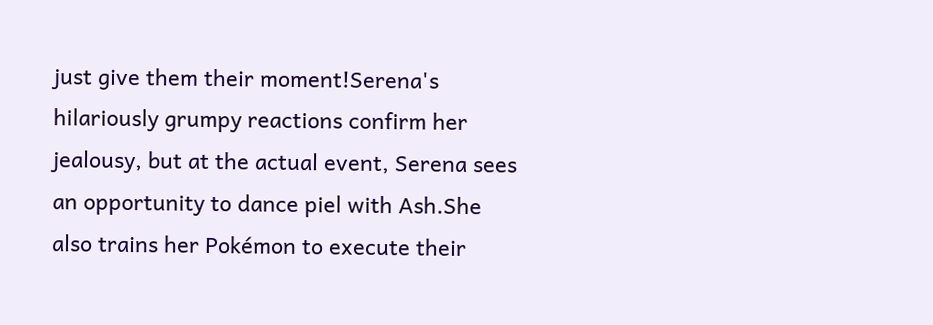just give them their moment!Serena's hilariously grumpy reactions confirm her jealousy, but at the actual event, Serena sees an opportunity to dance piel with Ash.She also trains her Pokémon to execute their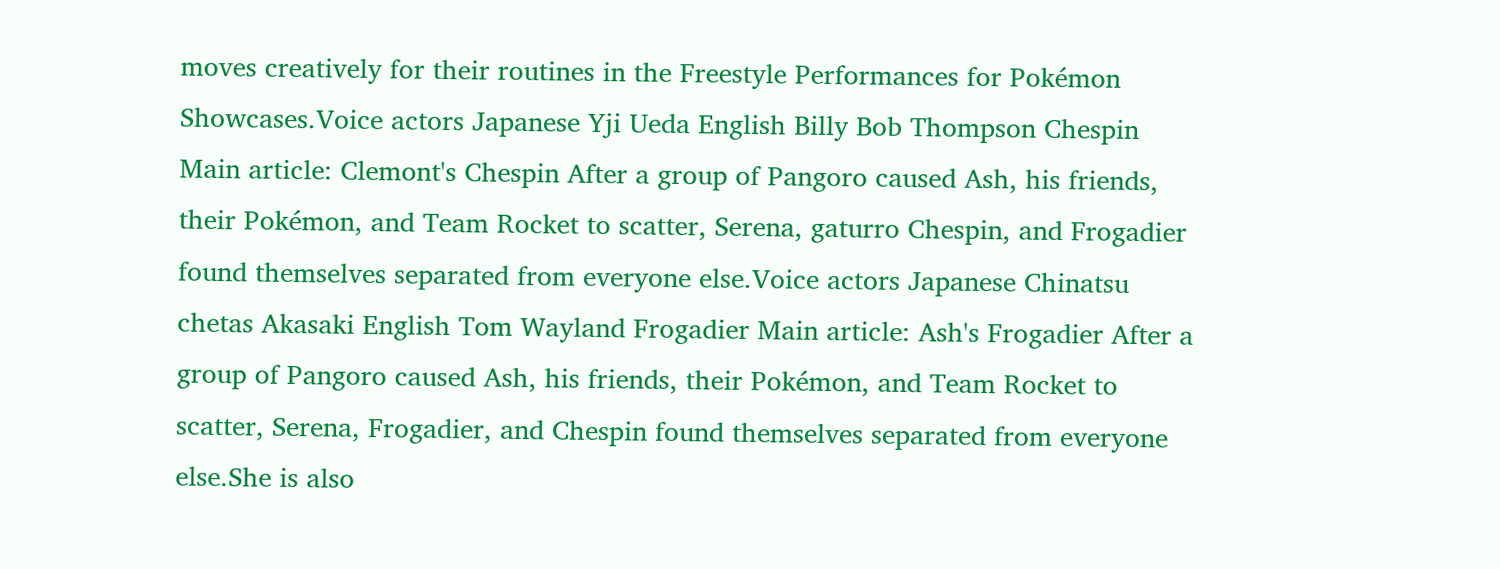moves creatively for their routines in the Freestyle Performances for Pokémon Showcases.Voice actors Japanese Yji Ueda English Billy Bob Thompson Chespin Main article: Clemont's Chespin After a group of Pangoro caused Ash, his friends, their Pokémon, and Team Rocket to scatter, Serena, gaturro Chespin, and Frogadier found themselves separated from everyone else.Voice actors Japanese Chinatsu chetas Akasaki English Tom Wayland Frogadier Main article: Ash's Frogadier After a group of Pangoro caused Ash, his friends, their Pokémon, and Team Rocket to scatter, Serena, Frogadier, and Chespin found themselves separated from everyone else.She is also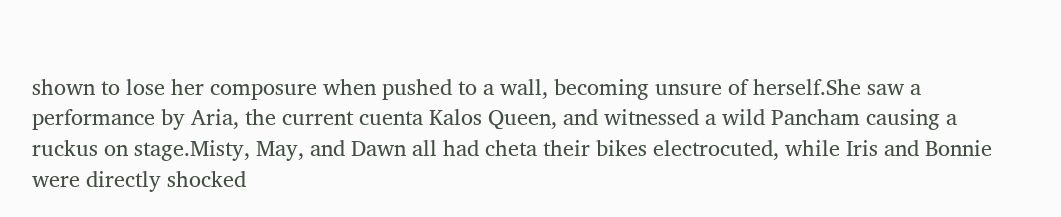shown to lose her composure when pushed to a wall, becoming unsure of herself.She saw a performance by Aria, the current cuenta Kalos Queen, and witnessed a wild Pancham causing a ruckus on stage.Misty, May, and Dawn all had cheta their bikes electrocuted, while Iris and Bonnie were directly shocked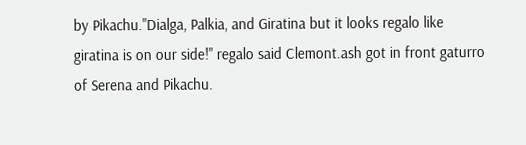by Pikachu."Dialga, Palkia, and Giratina but it looks regalo like giratina is on our side!" regalo said Clemont.ash got in front gaturro of Serena and Pikachu.